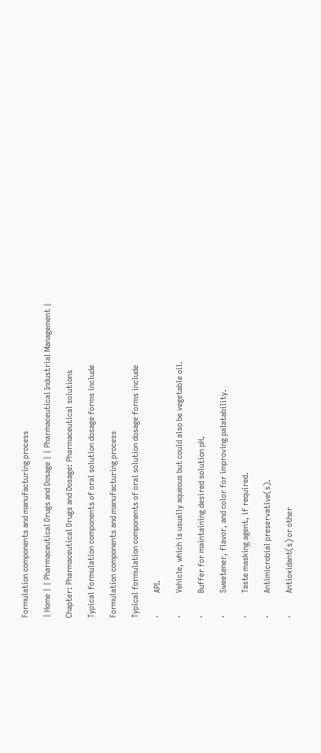Formulation components and manufacturing process

| Home | | Pharmaceutical Drugs and Dosage | | Pharmaceutical Industrial Management |

Chapter: Pharmaceutical Drugs and Dosage: Pharmaceutical solutions

Typical formulation components of oral solution dosage forms include

Formulation components and manufacturing process

Typical formulation components of oral solution dosage forms include

·           API.

·           Vehicle, which is usually aqueous but could also be vegetable oil.

·           Buffer for maintaining desired solution pH.

·           Sweetener, flavor, and color for improving palatability.

·           Taste masking agent, if required.

·           Antimicrobial preservative(s).

·           Antioxidant(s) or other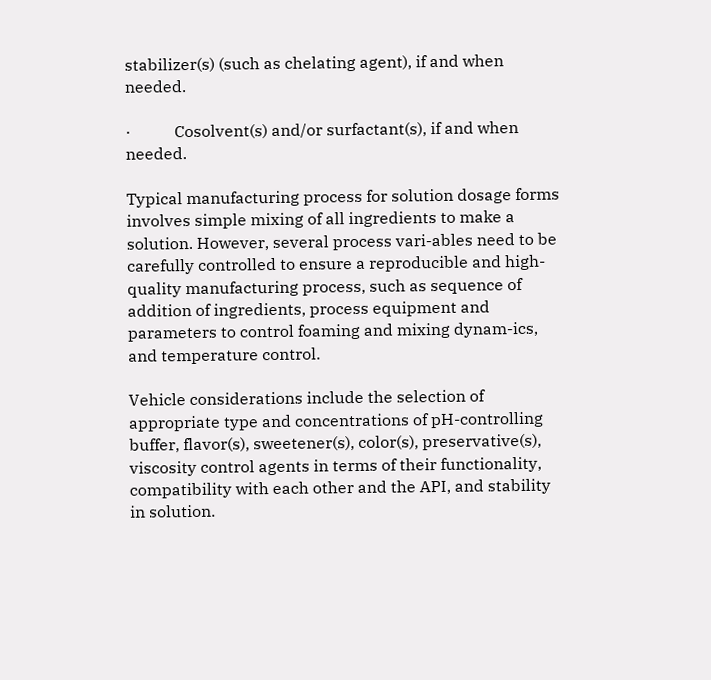stabilizer(s) (such as chelating agent), if and when needed.

·           Cosolvent(s) and/or surfactant(s), if and when needed.

Typical manufacturing process for solution dosage forms involves simple mixing of all ingredients to make a solution. However, several process vari-ables need to be carefully controlled to ensure a reproducible and high-quality manufacturing process, such as sequence of addition of ingredients, process equipment and parameters to control foaming and mixing dynam-ics, and temperature control.

Vehicle considerations include the selection of appropriate type and concentrations of pH-controlling buffer, flavor(s), sweetener(s), color(s), preservative(s), viscosity control agents in terms of their functionality, compatibility with each other and the API, and stability in solution.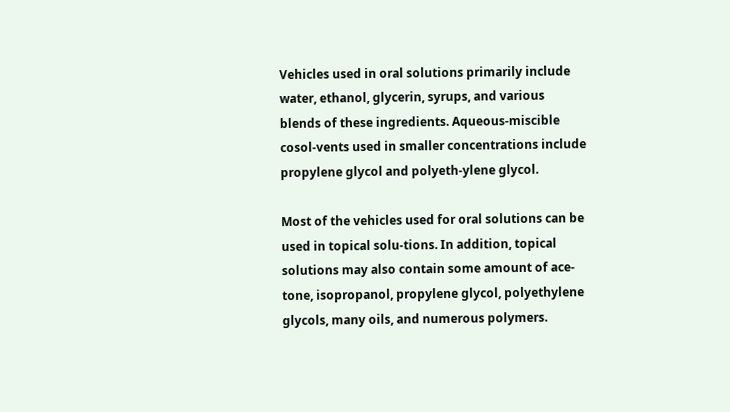Vehicles used in oral solutions primarily include water, ethanol, glycerin, syrups, and various blends of these ingredients. Aqueous-miscible cosol-vents used in smaller concentrations include propylene glycol and polyeth-ylene glycol.

Most of the vehicles used for oral solutions can be used in topical solu-tions. In addition, topical solutions may also contain some amount of ace-tone, isopropanol, propylene glycol, polyethylene glycols, many oils, and numerous polymers.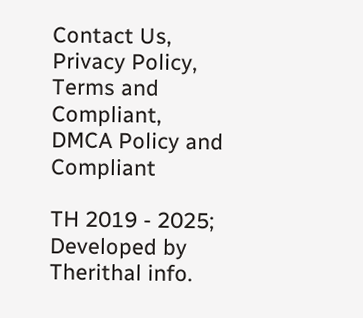Contact Us, Privacy Policy, Terms and Compliant, DMCA Policy and Compliant

TH 2019 - 2025; Developed by Therithal info.